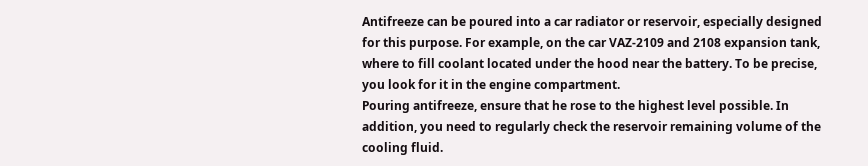Antifreeze can be poured into a car radiator or reservoir, especially designed for this purpose. For example, on the car VAZ-2109 and 2108 expansion tank, where to fill coolant located under the hood near the battery. To be precise, you look for it in the engine compartment.
Pouring antifreeze, ensure that he rose to the highest level possible. In addition, you need to regularly check the reservoir remaining volume of the cooling fluid.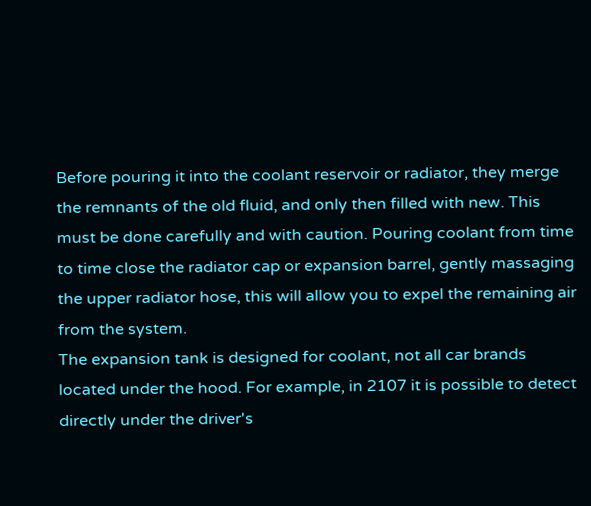Before pouring it into the coolant reservoir or radiator, they merge the remnants of the old fluid, and only then filled with new. This must be done carefully and with caution. Pouring coolant from time to time close the radiator cap or expansion barrel, gently massaging the upper radiator hose, this will allow you to expel the remaining air from the system.
The expansion tank is designed for coolant, not all car brands located under the hood. For example, in 2107 it is possible to detect directly under the driver's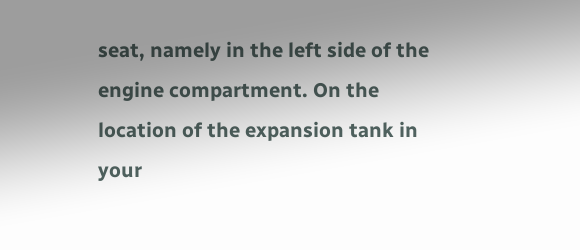seat, namely in the left side of the engine compartment. On the location of the expansion tank in your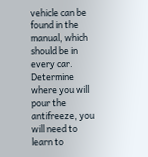vehicle can be found in the manual, which should be in every car.
Determine where you will pour the antifreeze, you will need to learn to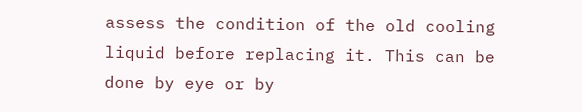assess the condition of the old cooling liquid before replacing it. This can be done by eye or by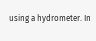using a hydrometer. In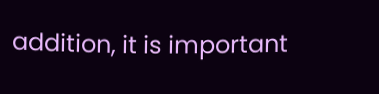addition, it is important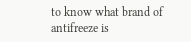to know what brand of antifreeze is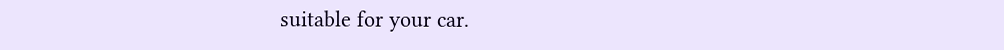suitable for your car.